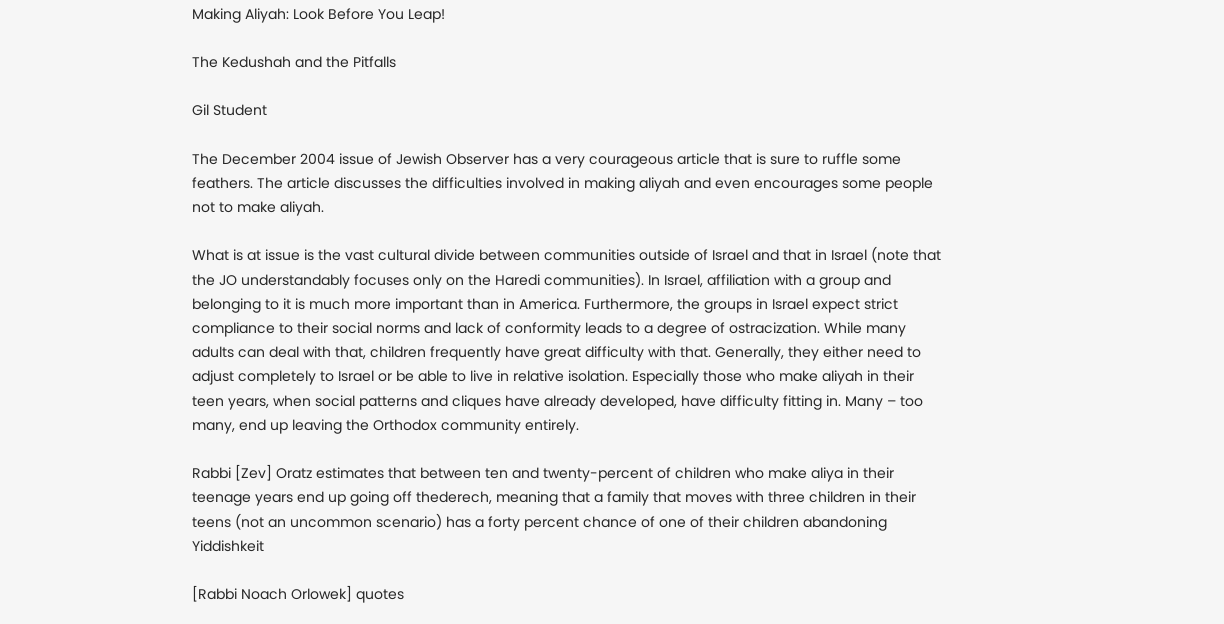Making Aliyah: Look Before You Leap!

The Kedushah and the Pitfalls

Gil Student

The December 2004 issue of Jewish Observer has a very courageous article that is sure to ruffle some feathers. The article discusses the difficulties involved in making aliyah and even encourages some people not to make aliyah.

What is at issue is the vast cultural divide between communities outside of Israel and that in Israel (note that the JO understandably focuses only on the Haredi communities). In Israel, affiliation with a group and belonging to it is much more important than in America. Furthermore, the groups in Israel expect strict compliance to their social norms and lack of conformity leads to a degree of ostracization. While many adults can deal with that, children frequently have great difficulty with that. Generally, they either need to adjust completely to Israel or be able to live in relative isolation. Especially those who make aliyah in their teen years, when social patterns and cliques have already developed, have difficulty fitting in. Many – too many, end up leaving the Orthodox community entirely.

Rabbi [Zev] Oratz estimates that between ten and twenty-percent of children who make aliya in their teenage years end up going off thederech, meaning that a family that moves with three children in their teens (not an uncommon scenario) has a forty percent chance of one of their children abandoning Yiddishkeit

[Rabbi Noach Orlowek] quotes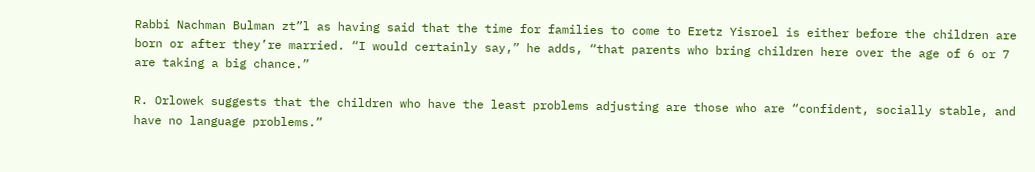Rabbi Nachman Bulman zt”l as having said that the time for families to come to Eretz Yisroel is either before the children are born or after they’re married. “I would certainly say,” he adds, “that parents who bring children here over the age of 6 or 7 are taking a big chance.”

R. Orlowek suggests that the children who have the least problems adjusting are those who are “confident, socially stable, and have no language problems.”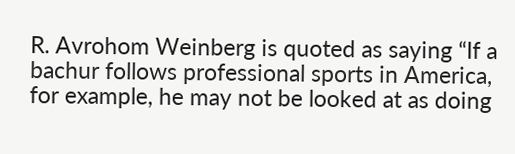R. Avrohom Weinberg is quoted as saying “If a bachur follows professional sports in America, for example, he may not be looked at as doing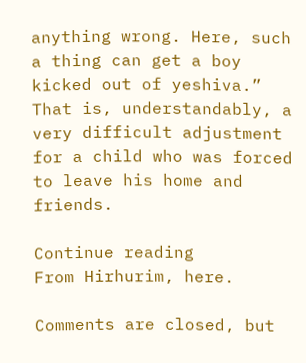anything wrong. Here, such a thing can get a boy kicked out of yeshiva.” That is, understandably, a very difficult adjustment for a child who was forced to leave his home and friends.

Continue reading
From Hirhurim, here.

Comments are closed, but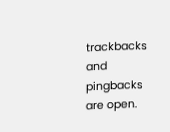trackbacks and pingbacks are open.